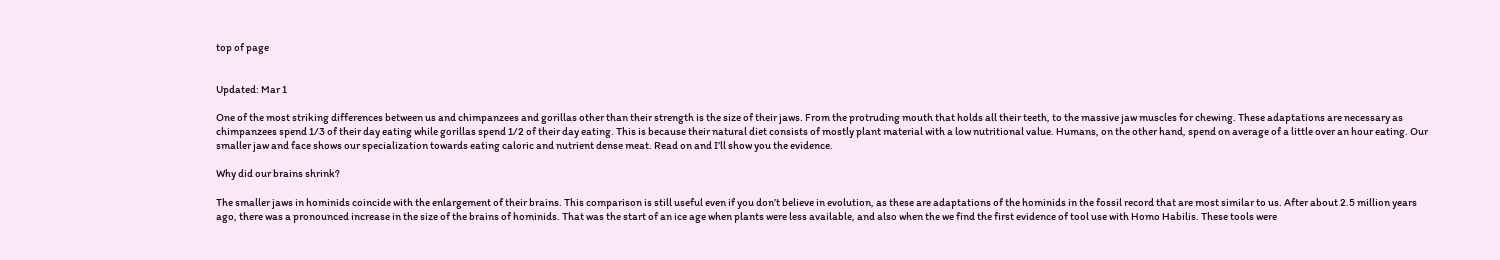top of page


Updated: Mar 1

One of the most striking differences between us and chimpanzees and gorillas other than their strength is the size of their jaws. From the protruding mouth that holds all their teeth, to the massive jaw muscles for chewing. These adaptations are necessary as chimpanzees spend 1/3 of their day eating while gorillas spend 1/2 of their day eating. This is because their natural diet consists of mostly plant material with a low nutritional value. Humans, on the other hand, spend on average of a little over an hour eating. Our smaller jaw and face shows our specialization towards eating caloric and nutrient dense meat. Read on and I’ll show you the evidence.

Why did our brains shrink?

The smaller jaws in hominids coincide with the enlargement of their brains. This comparison is still useful even if you don’t believe in evolution, as these are adaptations of the hominids in the fossil record that are most similar to us. After about 2.5 million years ago, there was a pronounced increase in the size of the brains of hominids. That was the start of an ice age when plants were less available, and also when the we find the first evidence of tool use with Homo Habilis. These tools were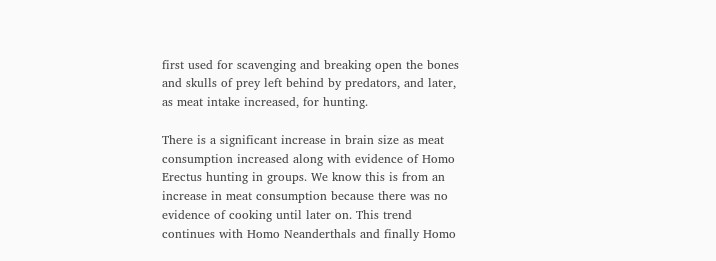first used for scavenging and breaking open the bones and skulls of prey left behind by predators, and later, as meat intake increased, for hunting.

There is a significant increase in brain size as meat consumption increased along with evidence of Homo Erectus hunting in groups. We know this is from an increase in meat consumption because there was no evidence of cooking until later on. This trend continues with Homo Neanderthals and finally Homo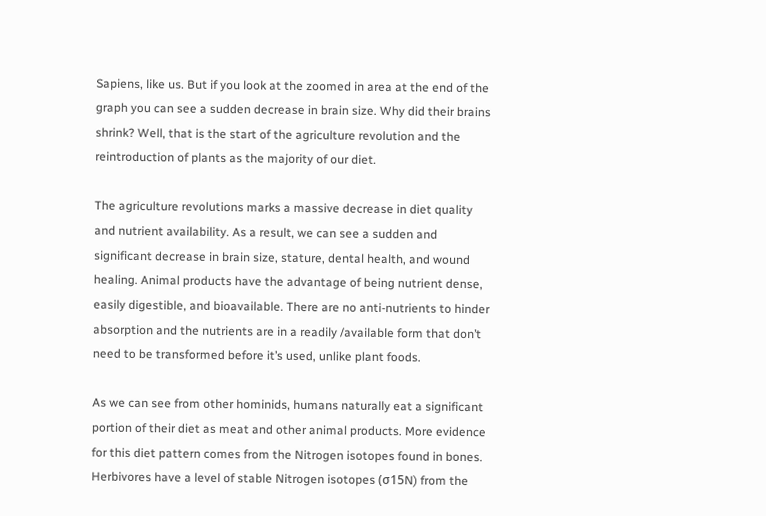Sapiens, like us. But if you look at the zoomed in area at the end of the graph you can see a sudden decrease in brain size. Why did their brains shrink? Well, that is the start of the agriculture revolution and the reintroduction of plants as the majority of our diet.

The agriculture revolutions marks a massive decrease in diet quality and nutrient availability. As a result, we can see a sudden and significant decrease in brain size, stature, dental health, and wound healing. Animal products have the advantage of being nutrient dense, easily digestible, and bioavailable. There are no anti-nutrients to hinder absorption and the nutrients are in a readily /available form that don’t need to be transformed before it’s used, unlike plant foods.

As we can see from other hominids, humans naturally eat a significant portion of their diet as meat and other animal products. More evidence for this diet pattern comes from the Nitrogen isotopes found in bones. Herbivores have a level of stable Nitrogen isotopes (σ15N) from the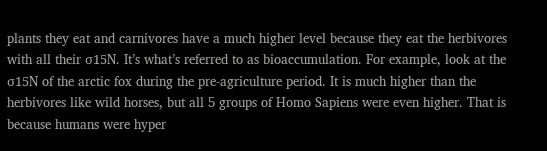plants they eat and carnivores have a much higher level because they eat the herbivores with all their σ15N. It’s what’s referred to as bioaccumulation. For example, look at the σ15N of the arctic fox during the pre-agriculture period. It is much higher than the herbivores like wild horses, but all 5 groups of Homo Sapiens were even higher. That is because humans were hyper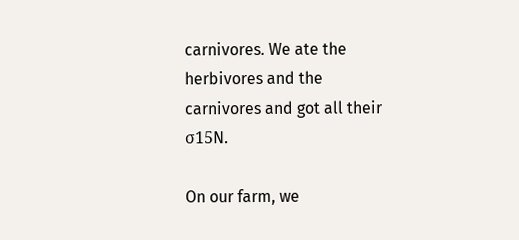carnivores. We ate the herbivores and the carnivores and got all their σ15N.

On our farm, we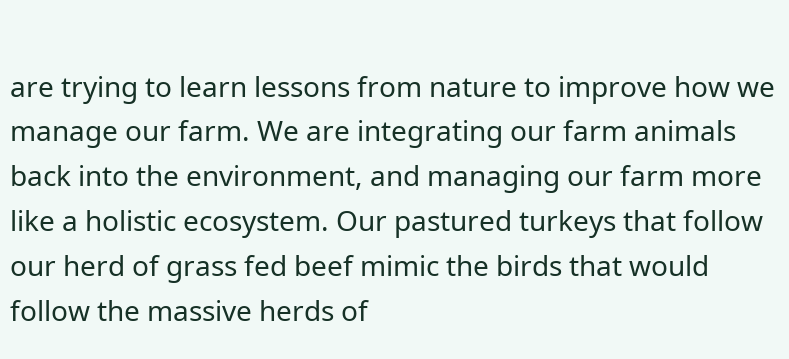are trying to learn lessons from nature to improve how we manage our farm. We are integrating our farm animals back into the environment, and managing our farm more like a holistic ecosystem. Our pastured turkeys that follow our herd of grass fed beef mimic the birds that would follow the massive herds of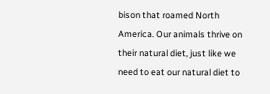bison that roamed North America. Our animals thrive on their natural diet, just like we need to eat our natural diet to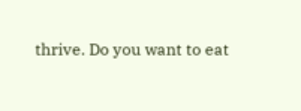thrive. Do you want to eat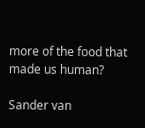more of the food that made us human?

Sander van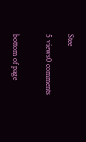Stee

5 views0 comments


bottom of page